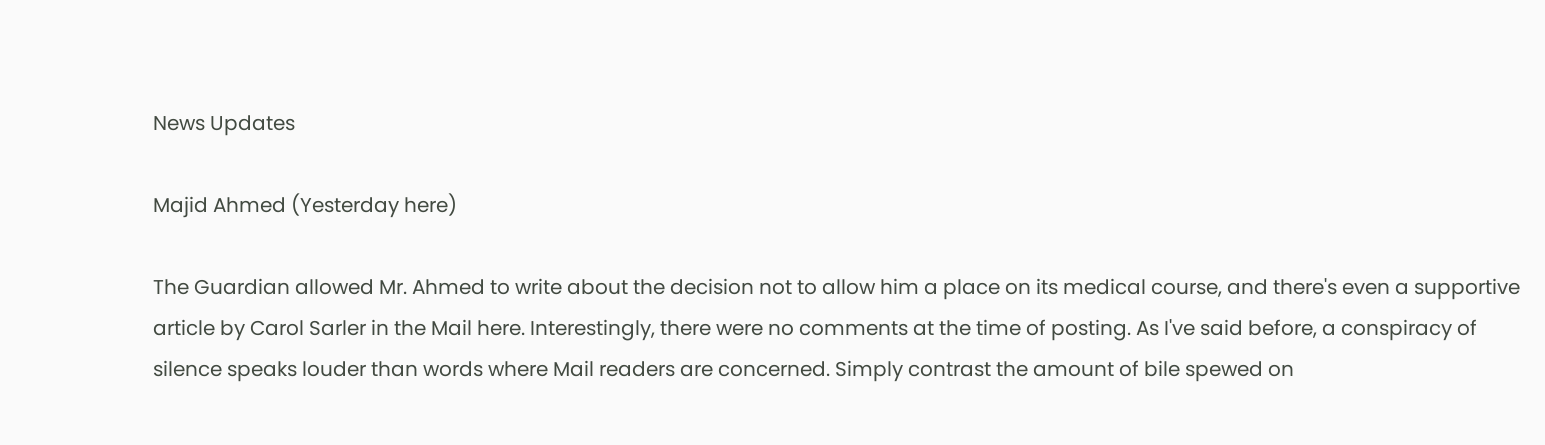News Updates

Majid Ahmed (Yesterday here)

The Guardian allowed Mr. Ahmed to write about the decision not to allow him a place on its medical course, and there's even a supportive article by Carol Sarler in the Mail here. Interestingly, there were no comments at the time of posting. As I've said before, a conspiracy of silence speaks louder than words where Mail readers are concerned. Simply contrast the amount of bile spewed on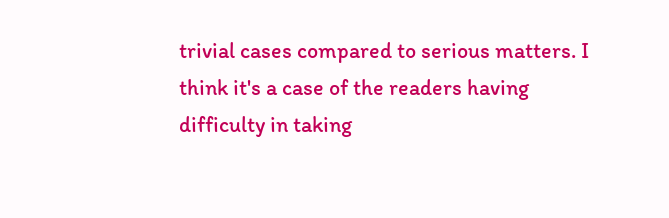trivial cases compared to serious matters. I think it's a case of the readers having difficulty in taking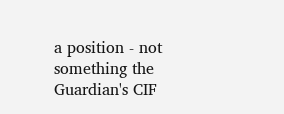a position - not something the Guardian's CIF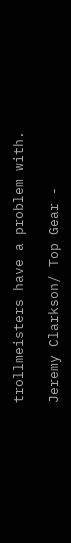trollmeisters have a problem with.

Jeremy Clarkson/ Top Gear -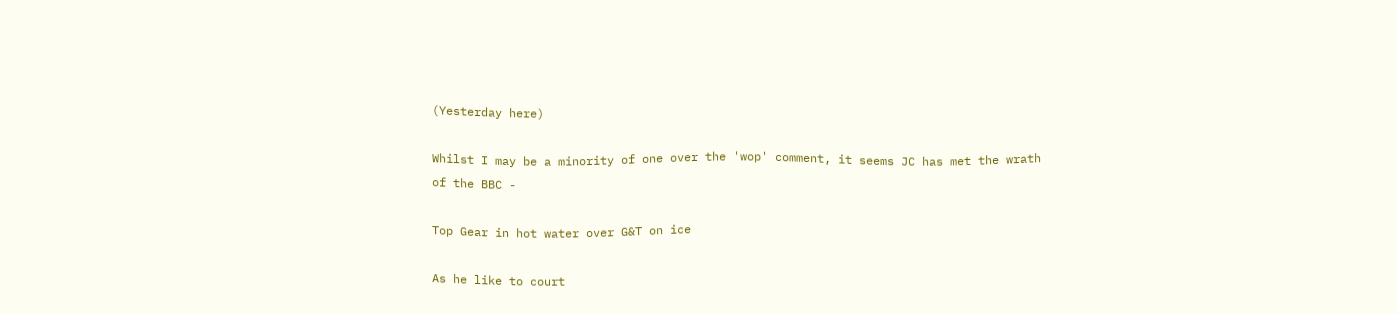(Yesterday here)

Whilst I may be a minority of one over the 'wop' comment, it seems JC has met the wrath of the BBC -

Top Gear in hot water over G&T on ice

As he like to court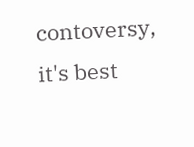contoversy, it's best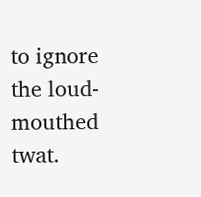to ignore the loud-mouthed twat.